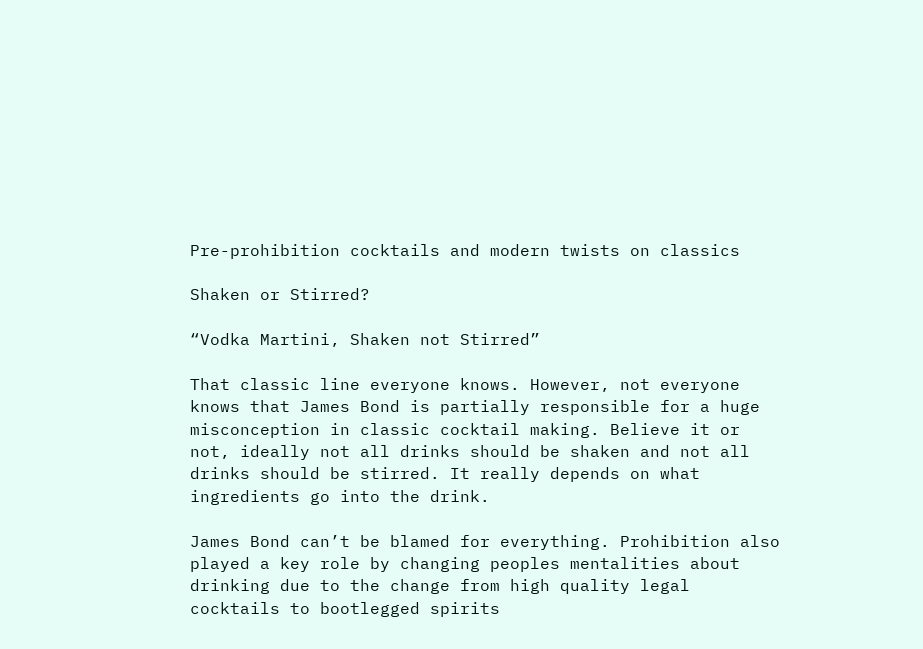Pre-prohibition cocktails and modern twists on classics

Shaken or Stirred?

“Vodka Martini, Shaken not Stirred”

That classic line everyone knows. However, not everyone knows that James Bond is partially responsible for a huge misconception in classic cocktail making. Believe it or not, ideally not all drinks should be shaken and not all drinks should be stirred. It really depends on what ingredients go into the drink.

James Bond can’t be blamed for everything. Prohibition also played a key role by changing peoples mentalities about drinking due to the change from high quality legal cocktails to bootlegged spirits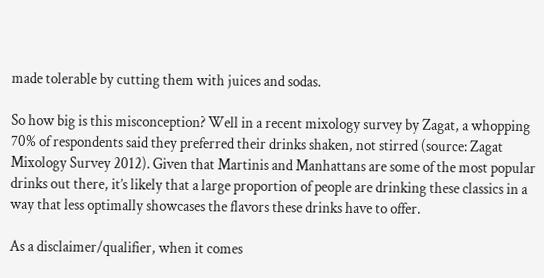made tolerable by cutting them with juices and sodas.

So how big is this misconception? Well in a recent mixology survey by Zagat, a whopping 70% of respondents said they preferred their drinks shaken, not stirred (source: Zagat Mixology Survey 2012). Given that Martinis and Manhattans are some of the most popular drinks out there, it’s likely that a large proportion of people are drinking these classics in a way that less optimally showcases the flavors these drinks have to offer.

As a disclaimer/qualifier, when it comes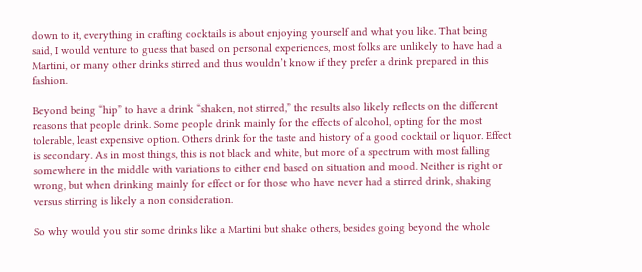down to it, everything in crafting cocktails is about enjoying yourself and what you like. That being said, I would venture to guess that based on personal experiences, most folks are unlikely to have had a Martini, or many other drinks stirred and thus wouldn’t know if they prefer a drink prepared in this fashion.

Beyond being “hip” to have a drink “shaken, not stirred,” the results also likely reflects on the different reasons that people drink. Some people drink mainly for the effects of alcohol, opting for the most tolerable, least expensive option. Others drink for the taste and history of a good cocktail or liquor. Effect is secondary. As in most things, this is not black and white, but more of a spectrum with most falling somewhere in the middle with variations to either end based on situation and mood. Neither is right or wrong, but when drinking mainly for effect or for those who have never had a stirred drink, shaking versus stirring is likely a non consideration.

So why would you stir some drinks like a Martini but shake others, besides going beyond the whole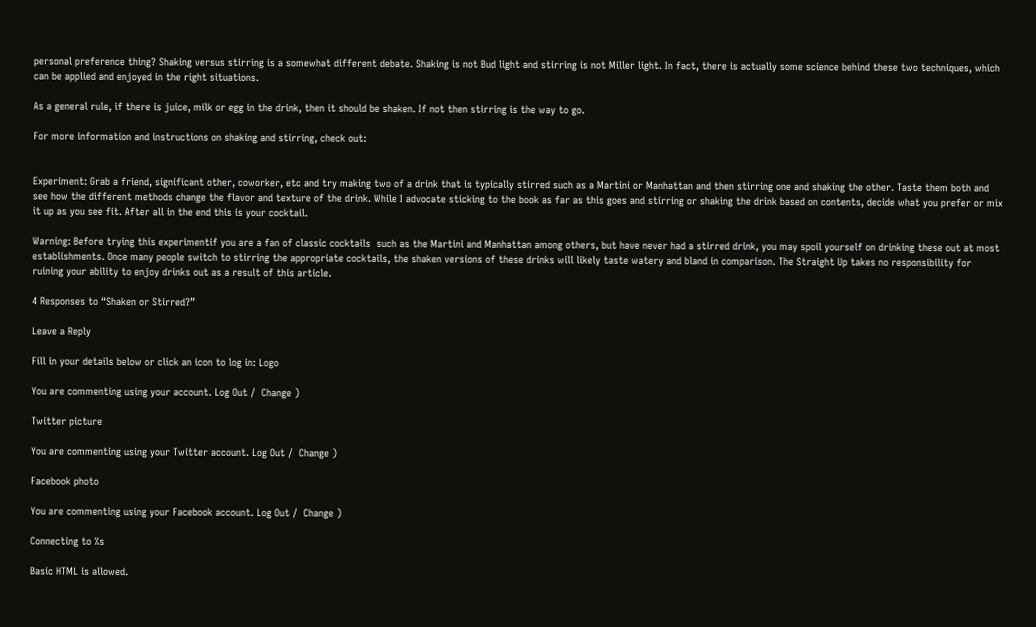personal preference thing? Shaking versus stirring is a somewhat different debate. Shaking is not Bud light and stirring is not Miller light. In fact, there is actually some science behind these two techniques, which can be applied and enjoyed in the right situations.

As a general rule, if there is juice, milk or egg in the drink, then it should be shaken. If not then stirring is the way to go.

For more information and instructions on shaking and stirring, check out:


Experiment: Grab a friend, significant other, coworker, etc and try making two of a drink that is typically stirred such as a Martini or Manhattan and then stirring one and shaking the other. Taste them both and see how the different methods change the flavor and texture of the drink. While I advocate sticking to the book as far as this goes and stirring or shaking the drink based on contents, decide what you prefer or mix it up as you see fit. After all in the end this is your cocktail.

Warning: Before trying this experimentif you are a fan of classic cocktails  such as the Martini and Manhattan among others, but have never had a stirred drink, you may spoil yourself on drinking these out at most establishments. Once many people switch to stirring the appropriate cocktails, the shaken versions of these drinks will likely taste watery and bland in comparison. The Straight Up takes no responsibility for ruining your ability to enjoy drinks out as a result of this article.

4 Responses to “Shaken or Stirred?”

Leave a Reply

Fill in your details below or click an icon to log in: Logo

You are commenting using your account. Log Out /  Change )

Twitter picture

You are commenting using your Twitter account. Log Out /  Change )

Facebook photo

You are commenting using your Facebook account. Log Out /  Change )

Connecting to %s

Basic HTML is allowed.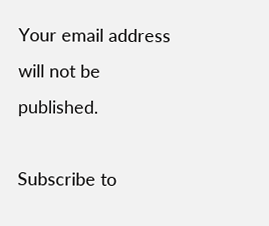Your email address will not be published.

Subscribe to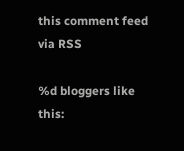this comment feed via RSS

%d bloggers like this: